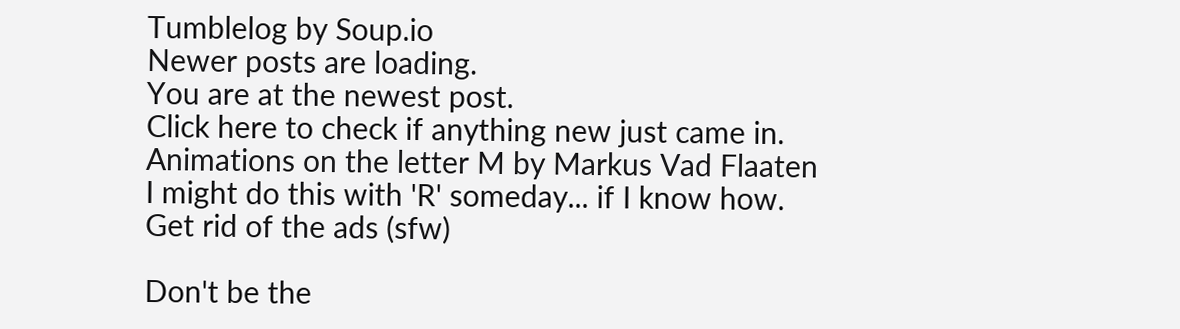Tumblelog by Soup.io
Newer posts are loading.
You are at the newest post.
Click here to check if anything new just came in.
Animations on the letter M by Markus Vad Flaaten
I might do this with 'R' someday... if I know how.
Get rid of the ads (sfw)

Don't be the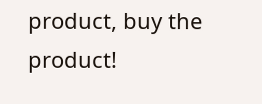product, buy the product!